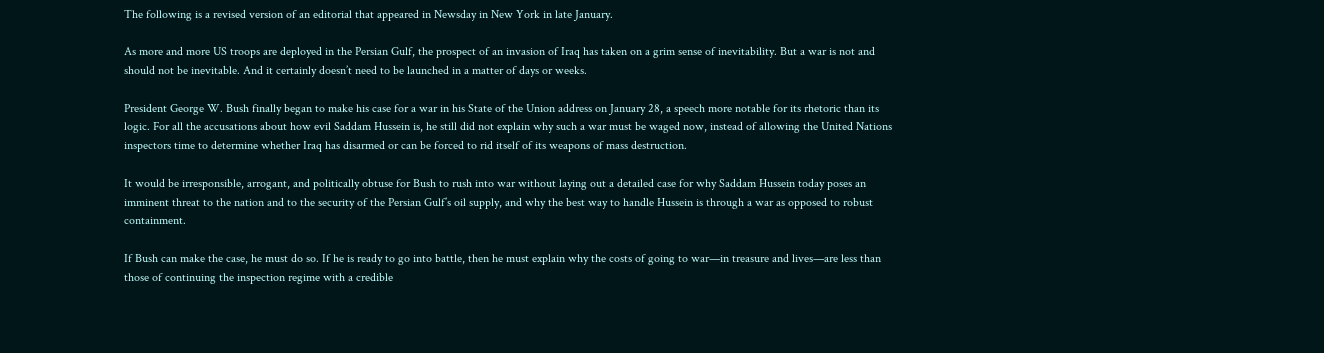The following is a revised version of an editorial that appeared in Newsday in New York in late January.

As more and more US troops are deployed in the Persian Gulf, the prospect of an invasion of Iraq has taken on a grim sense of inevitability. But a war is not and should not be inevitable. And it certainly doesn’t need to be launched in a matter of days or weeks.

President George W. Bush finally began to make his case for a war in his State of the Union address on January 28, a speech more notable for its rhetoric than its logic. For all the accusations about how evil Saddam Hussein is, he still did not explain why such a war must be waged now, instead of allowing the United Nations inspectors time to determine whether Iraq has disarmed or can be forced to rid itself of its weapons of mass destruction.

It would be irresponsible, arrogant, and politically obtuse for Bush to rush into war without laying out a detailed case for why Saddam Hussein today poses an imminent threat to the nation and to the security of the Persian Gulf’s oil supply, and why the best way to handle Hussein is through a war as opposed to robust containment.

If Bush can make the case, he must do so. If he is ready to go into battle, then he must explain why the costs of going to war—in treasure and lives—are less than those of continuing the inspection regime with a credible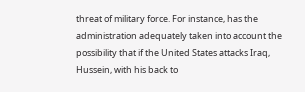threat of military force. For instance, has the administration adequately taken into account the possibility that if the United States attacks Iraq, Hussein, with his back to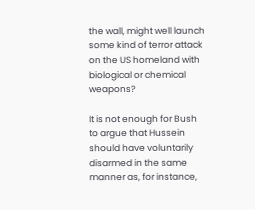the wall, might well launch some kind of terror attack on the US homeland with biological or chemical weapons?

It is not enough for Bush to argue that Hussein should have voluntarily disarmed in the same manner as, for instance,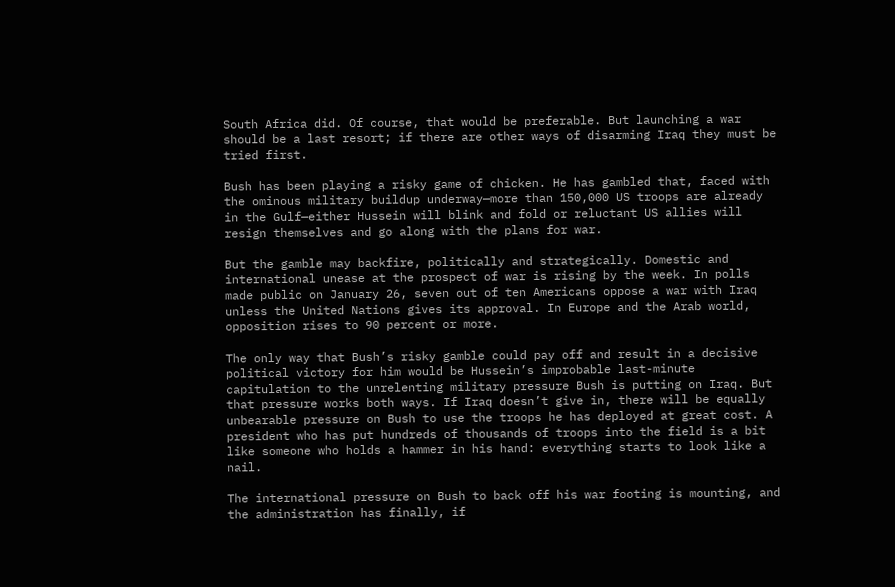South Africa did. Of course, that would be preferable. But launching a war should be a last resort; if there are other ways of disarming Iraq they must be tried first.

Bush has been playing a risky game of chicken. He has gambled that, faced with the ominous military buildup underway—more than 150,000 US troops are already in the Gulf—either Hussein will blink and fold or reluctant US allies will resign themselves and go along with the plans for war.

But the gamble may backfire, politically and strategically. Domestic and international unease at the prospect of war is rising by the week. In polls made public on January 26, seven out of ten Americans oppose a war with Iraq unless the United Nations gives its approval. In Europe and the Arab world, opposition rises to 90 percent or more.

The only way that Bush’s risky gamble could pay off and result in a decisive political victory for him would be Hussein’s improbable last-minute capitulation to the unrelenting military pressure Bush is putting on Iraq. But that pressure works both ways. If Iraq doesn’t give in, there will be equally unbearable pressure on Bush to use the troops he has deployed at great cost. A president who has put hundreds of thousands of troops into the field is a bit like someone who holds a hammer in his hand: everything starts to look like a nail.

The international pressure on Bush to back off his war footing is mounting, and the administration has finally, if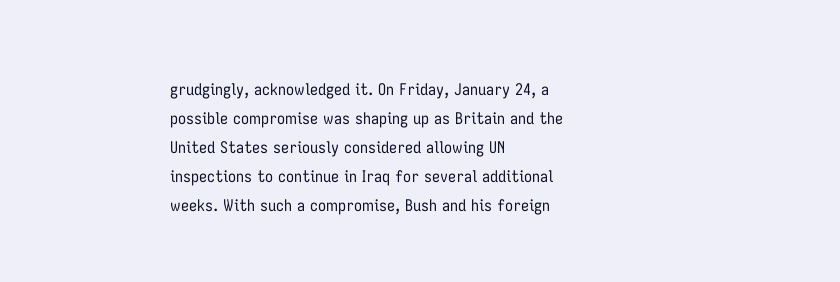grudgingly, acknowledged it. On Friday, January 24, a possible compromise was shaping up as Britain and the United States seriously considered allowing UN inspections to continue in Iraq for several additional weeks. With such a compromise, Bush and his foreign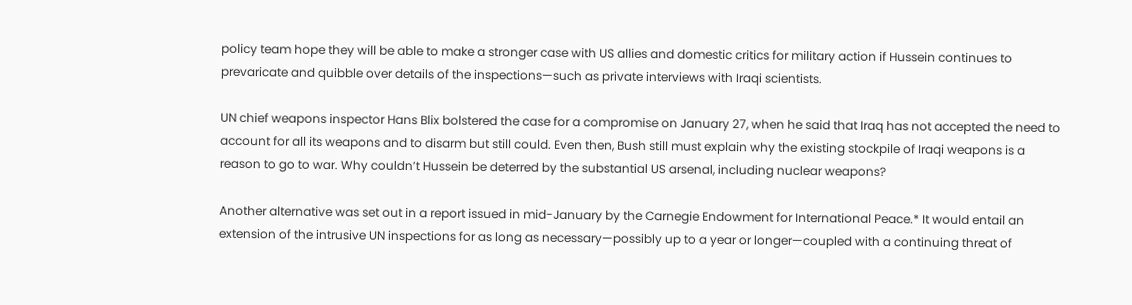policy team hope they will be able to make a stronger case with US allies and domestic critics for military action if Hussein continues to prevaricate and quibble over details of the inspections—such as private interviews with Iraqi scientists.

UN chief weapons inspector Hans Blix bolstered the case for a compromise on January 27, when he said that Iraq has not accepted the need to account for all its weapons and to disarm but still could. Even then, Bush still must explain why the existing stockpile of Iraqi weapons is a reason to go to war. Why couldn’t Hussein be deterred by the substantial US arsenal, including nuclear weapons?

Another alternative was set out in a report issued in mid-January by the Carnegie Endowment for International Peace.* It would entail an extension of the intrusive UN inspections for as long as necessary—possibly up to a year or longer—coupled with a continuing threat of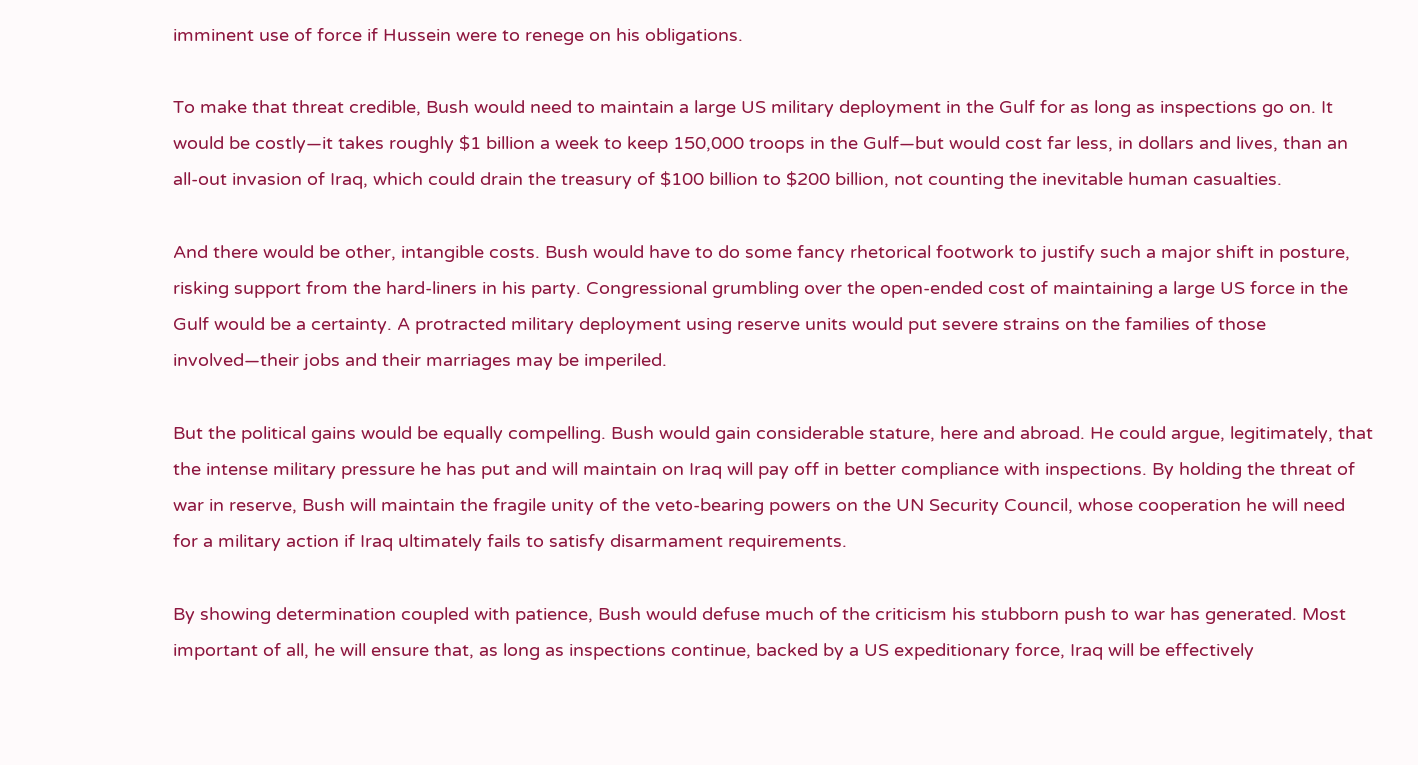imminent use of force if Hussein were to renege on his obligations.

To make that threat credible, Bush would need to maintain a large US military deployment in the Gulf for as long as inspections go on. It would be costly—it takes roughly $1 billion a week to keep 150,000 troops in the Gulf—but would cost far less, in dollars and lives, than an all-out invasion of Iraq, which could drain the treasury of $100 billion to $200 billion, not counting the inevitable human casualties.

And there would be other, intangible costs. Bush would have to do some fancy rhetorical footwork to justify such a major shift in posture, risking support from the hard-liners in his party. Congressional grumbling over the open-ended cost of maintaining a large US force in the Gulf would be a certainty. A protracted military deployment using reserve units would put severe strains on the families of those involved—their jobs and their marriages may be imperiled.

But the political gains would be equally compelling. Bush would gain considerable stature, here and abroad. He could argue, legitimately, that the intense military pressure he has put and will maintain on Iraq will pay off in better compliance with inspections. By holding the threat of war in reserve, Bush will maintain the fragile unity of the veto-bearing powers on the UN Security Council, whose cooperation he will need for a military action if Iraq ultimately fails to satisfy disarmament requirements.

By showing determination coupled with patience, Bush would defuse much of the criticism his stubborn push to war has generated. Most important of all, he will ensure that, as long as inspections continue, backed by a US expeditionary force, Iraq will be effectively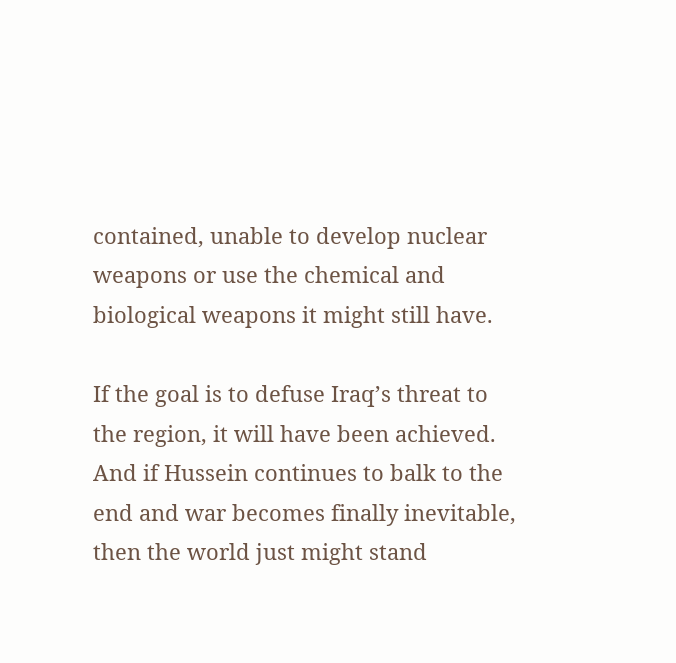contained, unable to develop nuclear weapons or use the chemical and biological weapons it might still have.

If the goal is to defuse Iraq’s threat to the region, it will have been achieved. And if Hussein continues to balk to the end and war becomes finally inevitable, then the world just might stand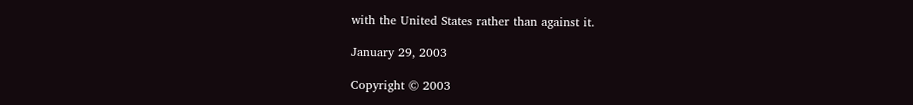with the United States rather than against it.

January 29, 2003

Copyright © 2003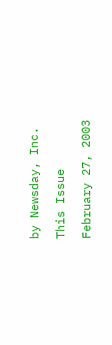by Newsday, Inc.

This Issue

February 27, 2003